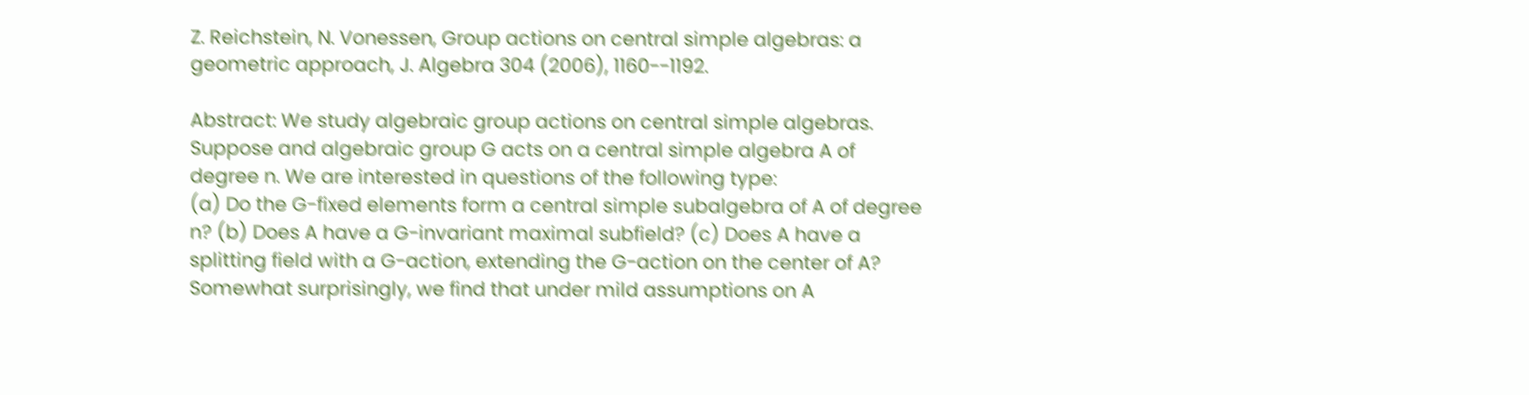Z. Reichstein, N. Vonessen, Group actions on central simple algebras: a geometric approach, J. Algebra 304 (2006), 1160--1192.

Abstract: We study algebraic group actions on central simple algebras. Suppose and algebraic group G acts on a central simple algebra A of degree n. We are interested in questions of the following type:
(a) Do the G-fixed elements form a central simple subalgebra of A of degree n? (b) Does A have a G-invariant maximal subfield? (c) Does A have a splitting field with a G-action, extending the G-action on the center of A?
Somewhat surprisingly, we find that under mild assumptions on A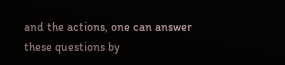and the actions, one can answer these questions by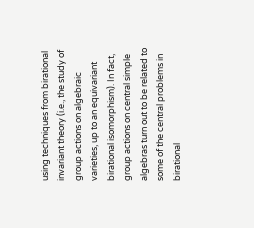using techniques from birational invariant theory (i.e., the study of group actions on algebraic varieties, up to an equivariant birational isomorphism). In fact, group actions on central simple algebras turn out to be related to some of the central problems in birational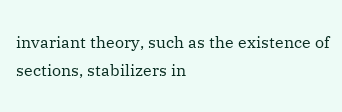invariant theory, such as the existence of sections, stabilizers in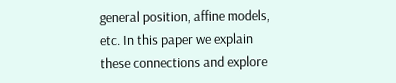general position, affine models, etc. In this paper we explain these connections and explore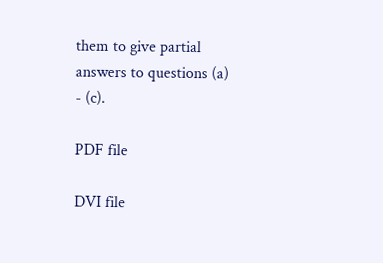them to give partial answers to questions (a) - (c).

PDF file

DVI file